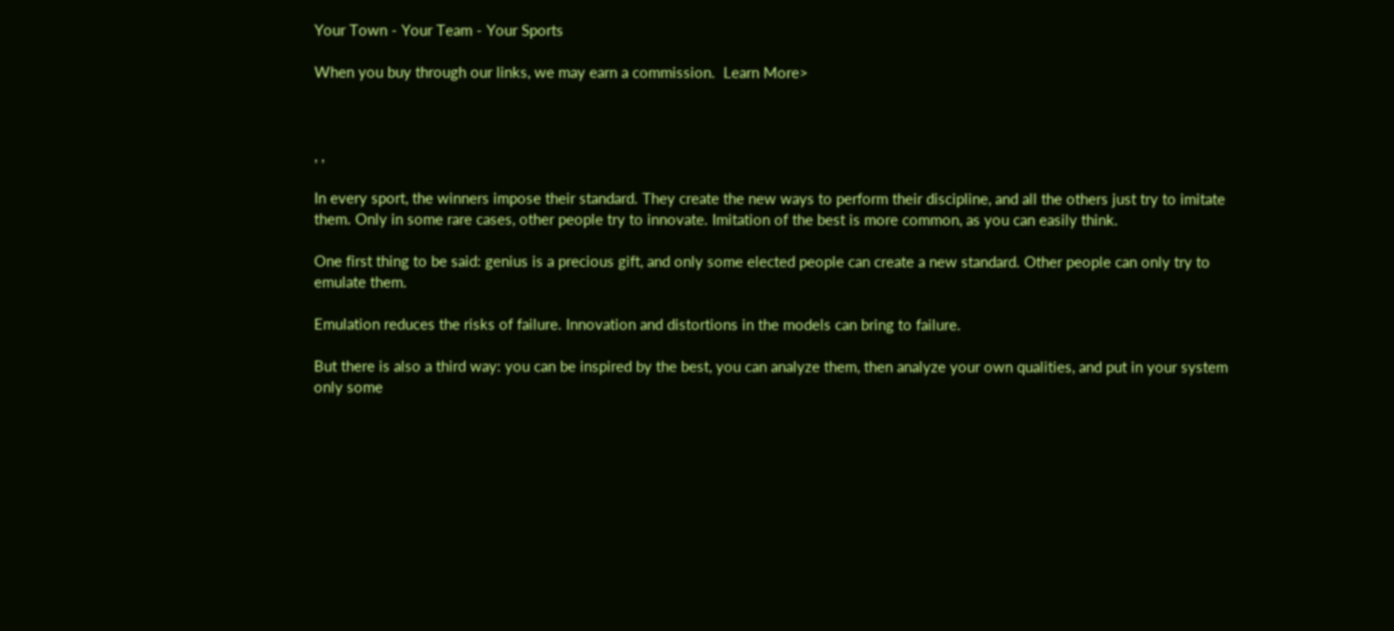Your Town - Your Team - Your Sports

When you buy through our links, we may earn a commission.  Learn More>



, ,

In every sport, the winners impose their standard. They create the new ways to perform their discipline, and all the others just try to imitate them. Only in some rare cases, other people try to innovate. Imitation of the best is more common, as you can easily think.

One first thing to be said: genius is a precious gift, and only some elected people can create a new standard. Other people can only try to emulate them.

Emulation reduces the risks of failure. Innovation and distortions in the models can bring to failure.

But there is also a third way: you can be inspired by the best, you can analyze them, then analyze your own qualities, and put in your system only some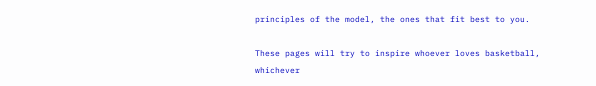principles of the model, the ones that fit best to you.

These pages will try to inspire whoever loves basketball, whichever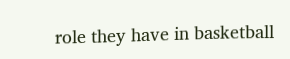role they have in basketball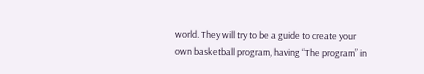world. They will try to be a guide to create your own basketball program, having “The program” in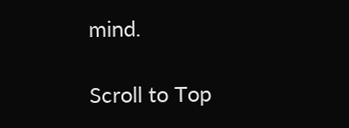mind.

Scroll to Top